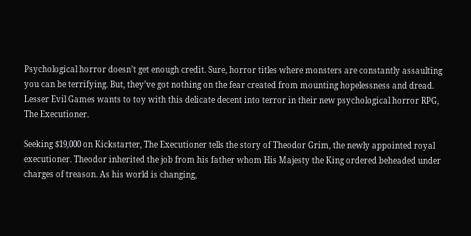Psychological horror doesn’t get enough credit. Sure, horror titles where monsters are constantly assaulting you can be terrifying. But, they’ve got nothing on the fear created from mounting hopelessness and dread. Lesser Evil Games wants to toy with this delicate decent into terror in their new psychological horror RPG, The Executioner.

Seeking $19,000 on Kickstarter, The Executioner tells the story of Theodor Grim, the newly appointed royal executioner. Theodor inherited the job from his father whom His Majesty the King ordered beheaded under charges of treason. As his world is changing,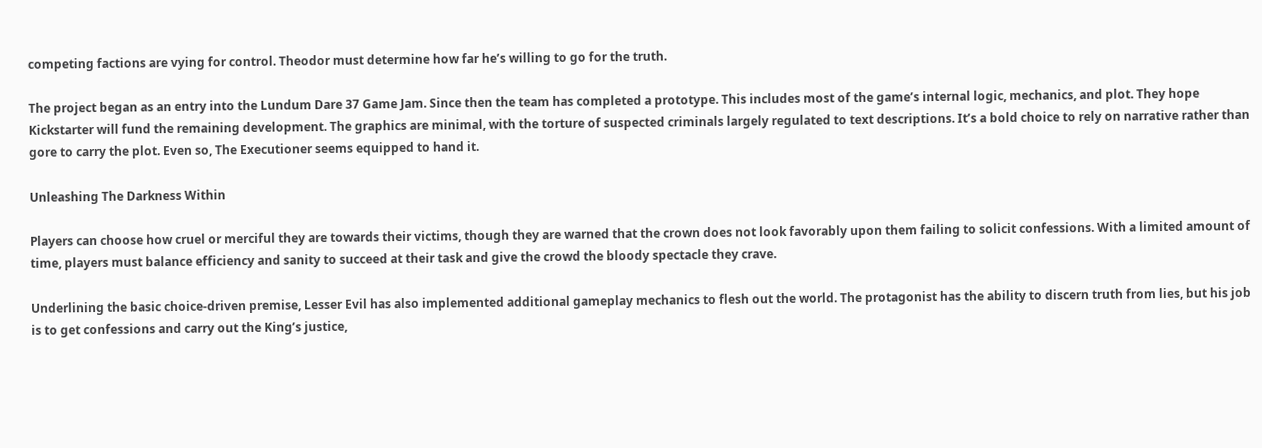competing factions are vying for control. Theodor must determine how far he’s willing to go for the truth.

The project began as an entry into the Lundum Dare 37 Game Jam. Since then the team has completed a prototype. This includes most of the game’s internal logic, mechanics, and plot. They hope Kickstarter will fund the remaining development. The graphics are minimal, with the torture of suspected criminals largely regulated to text descriptions. It’s a bold choice to rely on narrative rather than gore to carry the plot. Even so, The Executioner seems equipped to hand it.

Unleashing The Darkness Within

Players can choose how cruel or merciful they are towards their victims, though they are warned that the crown does not look favorably upon them failing to solicit confessions. With a limited amount of time, players must balance efficiency and sanity to succeed at their task and give the crowd the bloody spectacle they crave.

Underlining the basic choice-driven premise, Lesser Evil has also implemented additional gameplay mechanics to flesh out the world. The protagonist has the ability to discern truth from lies, but his job is to get confessions and carry out the King’s justice,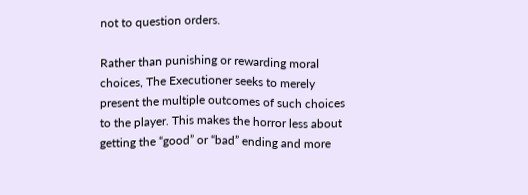not to question orders.

Rather than punishing or rewarding moral choices, The Executioner seeks to merely present the multiple outcomes of such choices to the player. This makes the horror less about getting the “good” or “bad” ending and more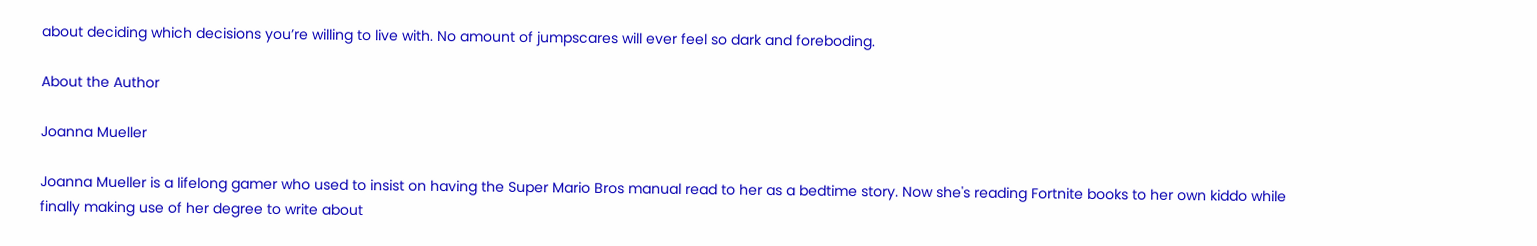about deciding which decisions you’re willing to live with. No amount of jumpscares will ever feel so dark and foreboding.

About the Author

Joanna Mueller

Joanna Mueller is a lifelong gamer who used to insist on having the Super Mario Bros manual read to her as a bedtime story. Now she's reading Fortnite books to her own kiddo while finally making use of her degree to write about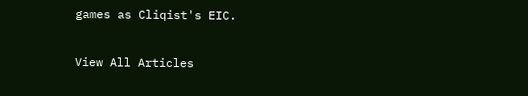games as Cliqist's EIC.

View All Articles